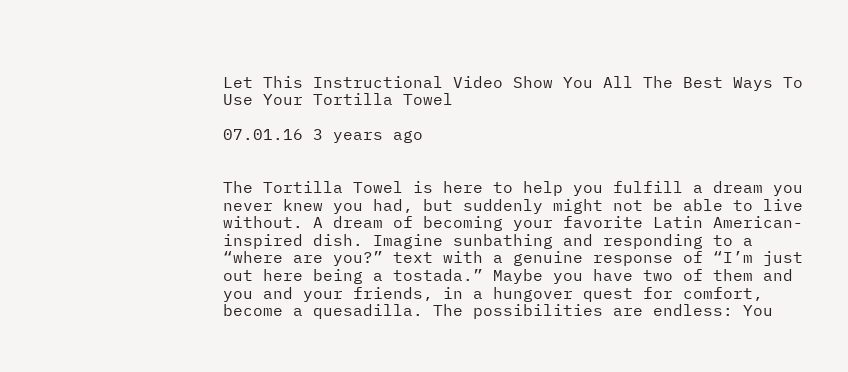Let This Instructional Video Show You All The Best Ways To Use Your Tortilla Towel

07.01.16 3 years ago


The Tortilla Towel is here to help you fulfill a dream you never knew you had, but suddenly might not be able to live without. A dream of becoming your favorite Latin American-inspired dish. Imagine sunbathing and responding to a “where are you?” text with a genuine response of “I’m just out here being a tostada.” Maybe you have two of them and you and your friends, in a hungover quest for comfort, become a quesadilla. The possibilities are endless: You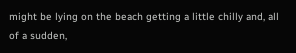might be lying on the beach getting a little chilly and, all of a sudden,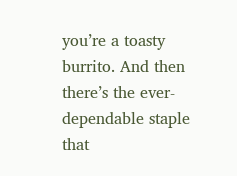you’re a toasty burrito. And then there’s the ever-dependable staple that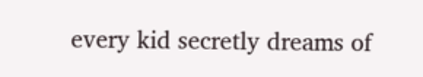every kid secretly dreams of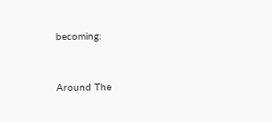becoming:


Around The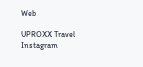Web

UPROXX Travel Instagram